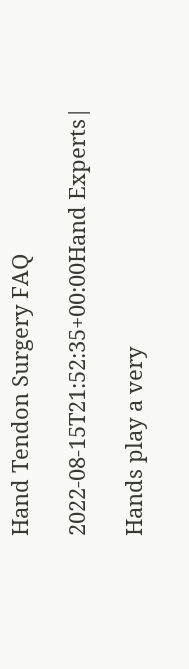Hand Tendon Surgery FAQ

2022-08-15T21:52:35+00:00Hand Experts|

Hands play a very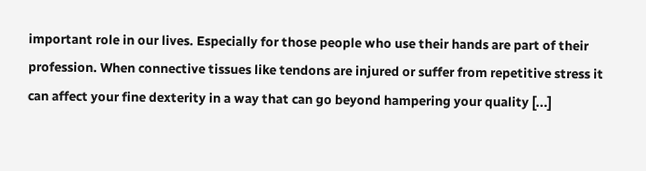important role in our lives. Especially for those people who use their hands are part of their profession. When connective tissues like tendons are injured or suffer from repetitive stress it can affect your fine dexterity in a way that can go beyond hampering your quality [...]